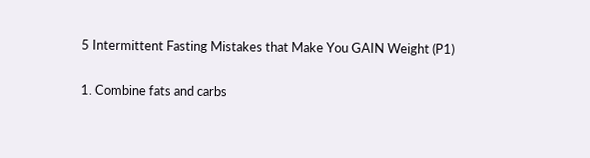5 Intermittent Fasting Mistakes that Make You GAIN Weight (P1)

1. Combine fats and carbs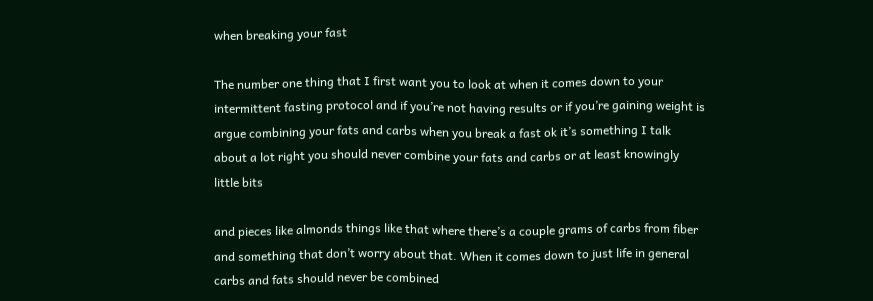when breaking your fast

The number one thing that I first want you to look at when it comes down to your intermittent fasting protocol and if you’re not having results or if you’re gaining weight is argue combining your fats and carbs when you break a fast ok it’s something I talk about a lot right you should never combine your fats and carbs or at least knowingly little bits

and pieces like almonds things like that where there’s a couple grams of carbs from fiber and something that don’t worry about that. When it comes down to just life in general carbs and fats should never be combined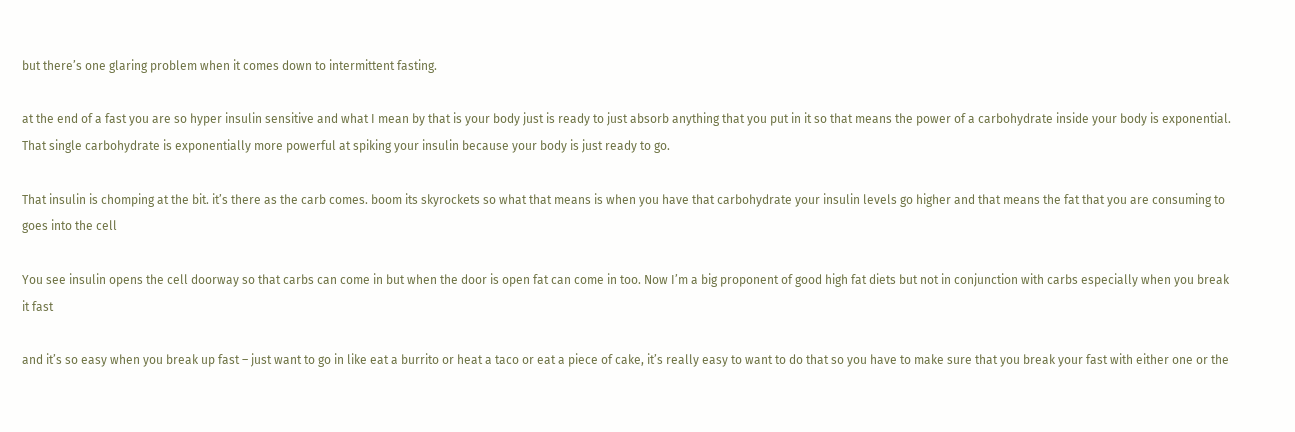but there’s one glaring problem when it comes down to intermittent fasting.

at the end of a fast you are so hyper insulin sensitive and what I mean by that is your body just is ready to just absorb anything that you put in it so that means the power of a carbohydrate inside your body is exponential. That single carbohydrate is exponentially more powerful at spiking your insulin because your body is just ready to go.

That insulin is chomping at the bit. it’s there as the carb comes. boom its skyrockets so what that means is when you have that carbohydrate your insulin levels go higher and that means the fat that you are consuming to goes into the cell

You see insulin opens the cell doorway so that carbs can come in but when the door is open fat can come in too. Now I’m a big proponent of good high fat diets but not in conjunction with carbs especially when you break it fast

and it’s so easy when you break up fast – just want to go in like eat a burrito or heat a taco or eat a piece of cake, it’s really easy to want to do that so you have to make sure that you break your fast with either one or the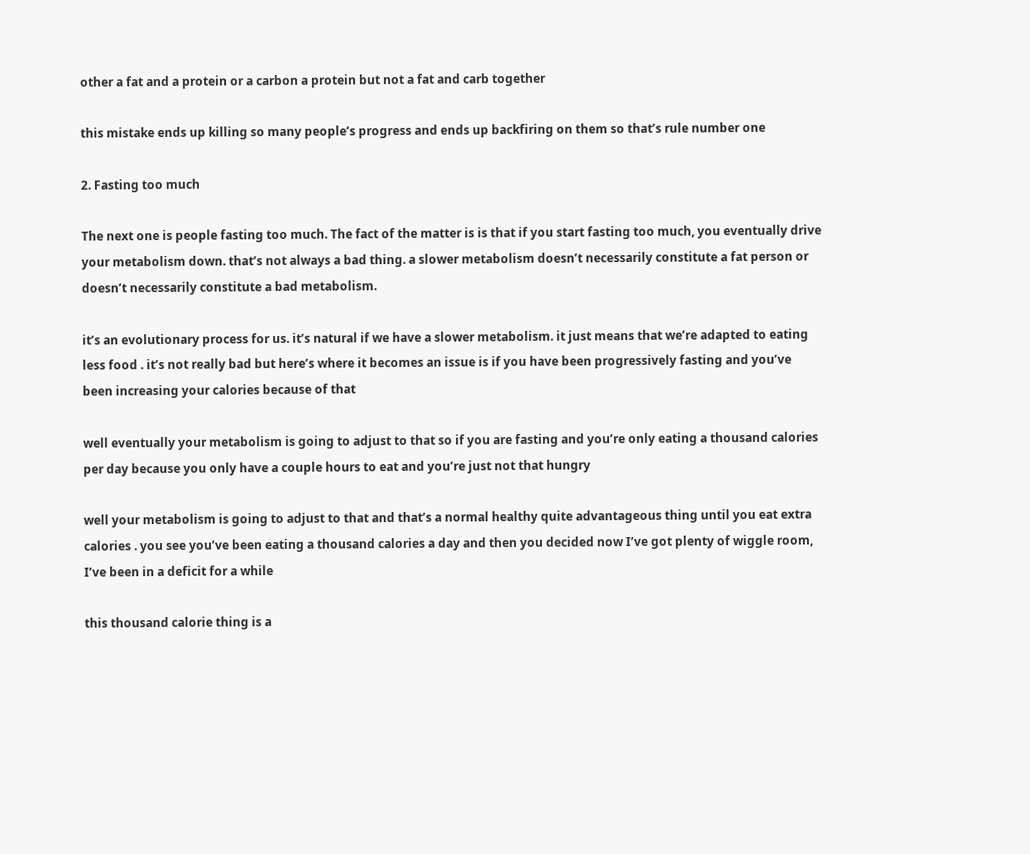other a fat and a protein or a carbon a protein but not a fat and carb together

this mistake ends up killing so many people’s progress and ends up backfiring on them so that’s rule number one

2. Fasting too much

The next one is people fasting too much. The fact of the matter is is that if you start fasting too much, you eventually drive your metabolism down. that’s not always a bad thing. a slower metabolism doesn’t necessarily constitute a fat person or doesn’t necessarily constitute a bad metabolism.

it’s an evolutionary process for us. it’s natural if we have a slower metabolism. it just means that we’re adapted to eating less food . it’s not really bad but here’s where it becomes an issue is if you have been progressively fasting and you’ve been increasing your calories because of that

well eventually your metabolism is going to adjust to that so if you are fasting and you’re only eating a thousand calories per day because you only have a couple hours to eat and you’re just not that hungry

well your metabolism is going to adjust to that and that’s a normal healthy quite advantageous thing until you eat extra calories . you see you’ve been eating a thousand calories a day and then you decided now I’ve got plenty of wiggle room, I’ve been in a deficit for a while

this thousand calorie thing is a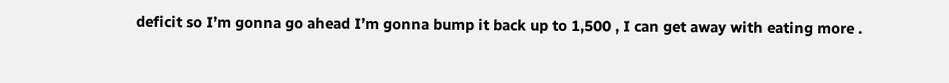deficit so I’m gonna go ahead I’m gonna bump it back up to 1,500 , I can get away with eating more .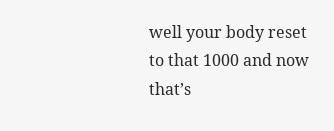well your body reset to that 1000 and now that’s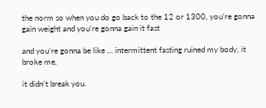the norm so when you do go back to the 12 or 1300, you’re gonna gain weight and you’re gonna gain it fast

and you’re gonna be like … intermittent fasting ruined my body, it broke me,

it didn’t break you.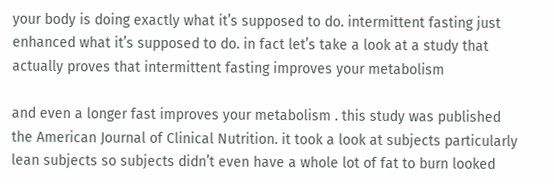your body is doing exactly what it’s supposed to do. intermittent fasting just enhanced what it’s supposed to do. in fact let’s take a look at a study that actually proves that intermittent fasting improves your metabolism

and even a longer fast improves your metabolism . this study was published the American Journal of Clinical Nutrition. it took a look at subjects particularly lean subjects so subjects didn’t even have a whole lot of fat to burn looked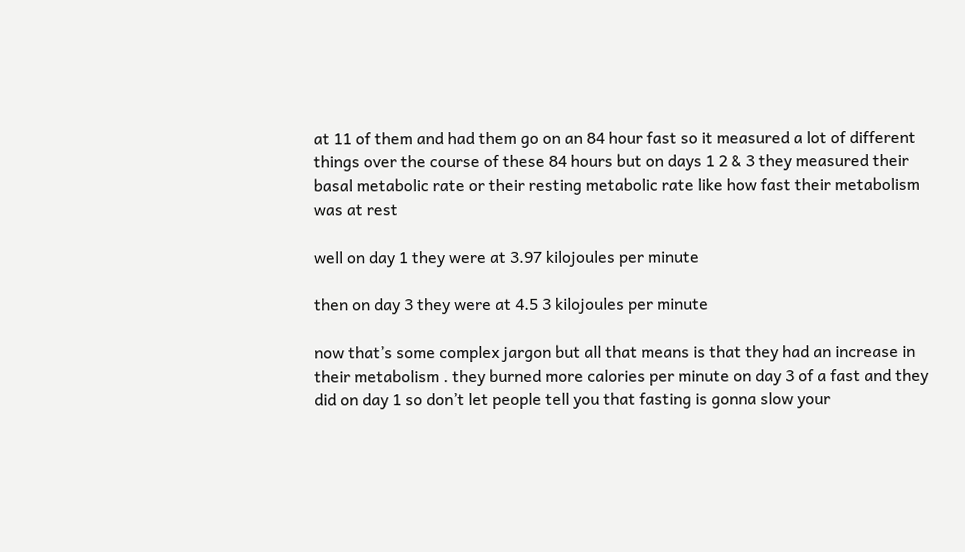at 11 of them and had them go on an 84 hour fast so it measured a lot of different things over the course of these 84 hours but on days 1 2 & 3 they measured their basal metabolic rate or their resting metabolic rate like how fast their metabolism was at rest

well on day 1 they were at 3.97 kilojoules per minute

then on day 3 they were at 4.5 3 kilojoules per minute

now that’s some complex jargon but all that means is that they had an increase in their metabolism . they burned more calories per minute on day 3 of a fast and they did on day 1 so don’t let people tell you that fasting is gonna slow your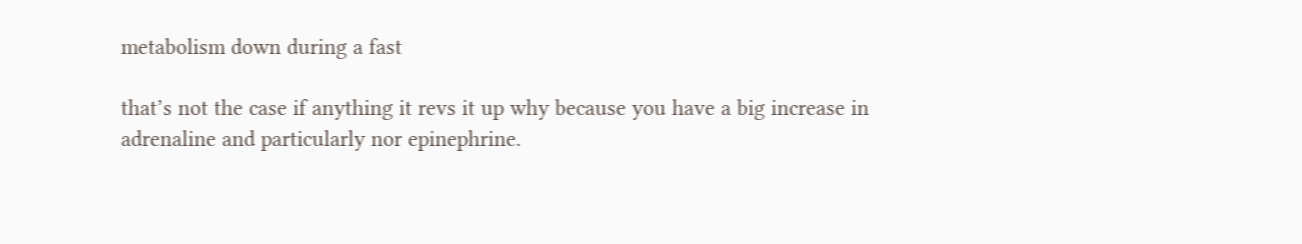metabolism down during a fast

that’s not the case if anything it revs it up why because you have a big increase in adrenaline and particularly nor epinephrine.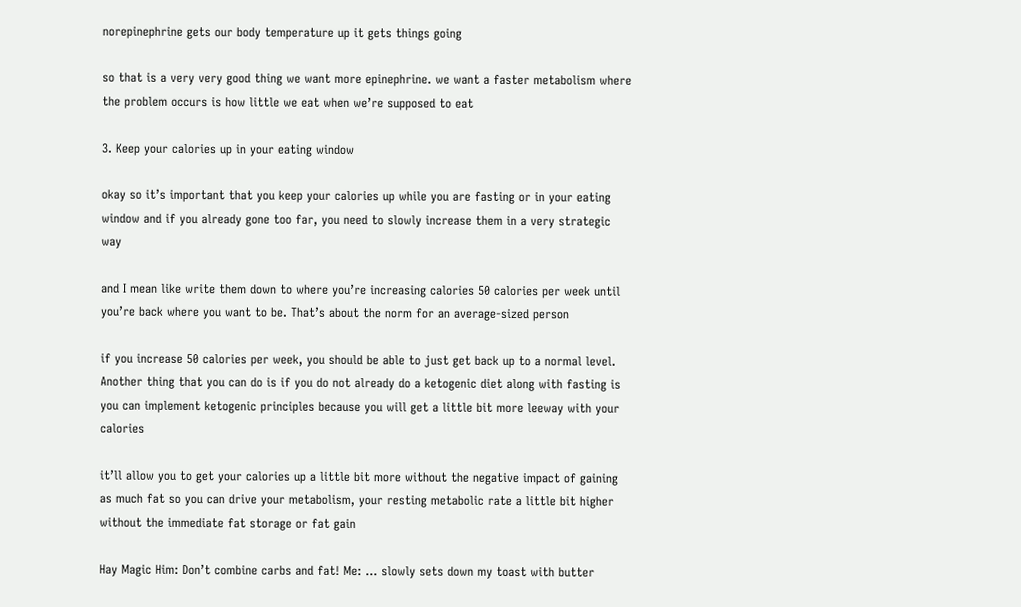norepinephrine gets our body temperature up it gets things going

so that is a very very good thing we want more epinephrine. we want a faster metabolism where the problem occurs is how little we eat when we’re supposed to eat

3. Keep your calories up in your eating window

okay so it’s important that you keep your calories up while you are fasting or in your eating window and if you already gone too far, you need to slowly increase them in a very strategic way

and I mean like write them down to where you’re increasing calories 50 calories per week until you’re back where you want to be. That’s about the norm for an average-sized person

if you increase 50 calories per week, you should be able to just get back up to a normal level. Another thing that you can do is if you do not already do a ketogenic diet along with fasting is you can implement ketogenic principles because you will get a little bit more leeway with your calories

it’ll allow you to get your calories up a little bit more without the negative impact of gaining as much fat so you can drive your metabolism, your resting metabolic rate a little bit higher without the immediate fat storage or fat gain

Hay Magic Him: Don’t combine carbs and fat! Me: … slowly sets down my toast with butter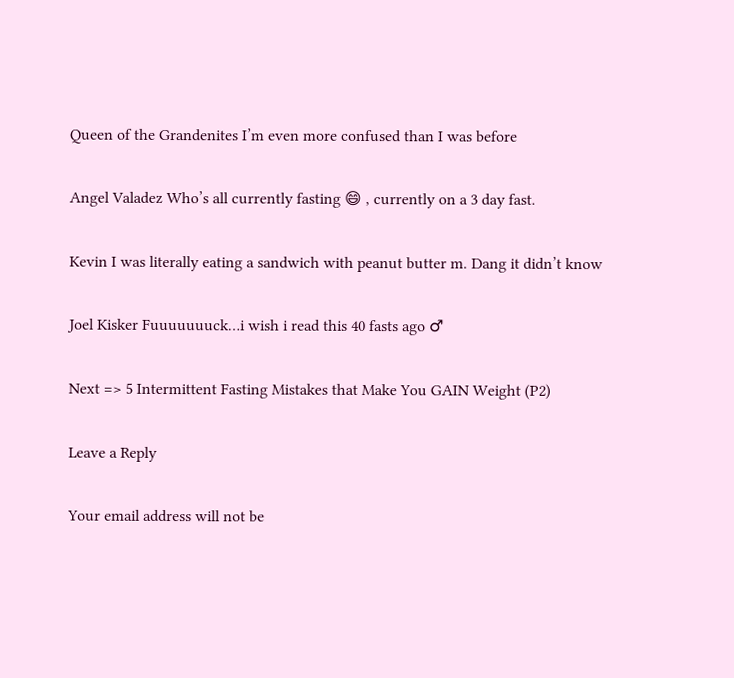Queen of the Grandenites I’m even more confused than I was before

Angel Valadez Who’s all currently fasting 😄 , currently on a 3 day fast.

Kevin I was literally eating a sandwich with peanut butter m. Dang it didn’t know

Joel Kisker Fuuuuuuuck…i wish i read this 40 fasts ago ♂

Next => 5 Intermittent Fasting Mistakes that Make You GAIN Weight (P2)

Leave a Reply

Your email address will not be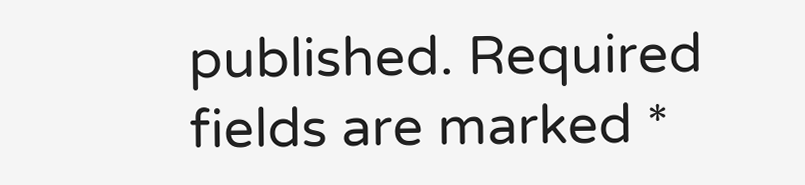published. Required fields are marked *